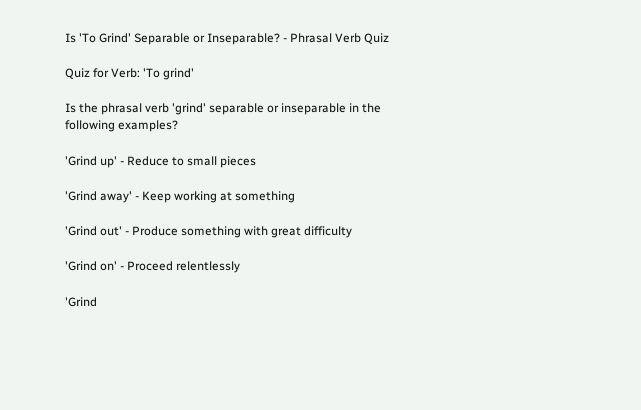Is 'To Grind' Separable or Inseparable? - Phrasal Verb Quiz

Quiz for Verb: 'To grind'

Is the phrasal verb 'grind' separable or inseparable in the following examples?

'Grind up' - Reduce to small pieces

'Grind away' - Keep working at something

'Grind out' - Produce something with great difficulty

'Grind on' - Proceed relentlessly

'Grind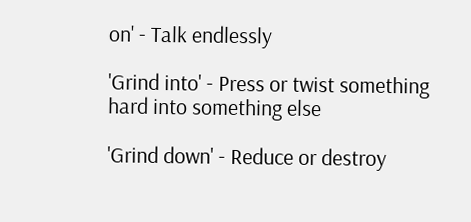on' - Talk endlessly

'Grind into' - Press or twist something hard into something else

'Grind down' - Reduce or destroy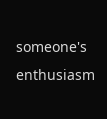someone's enthusiasm